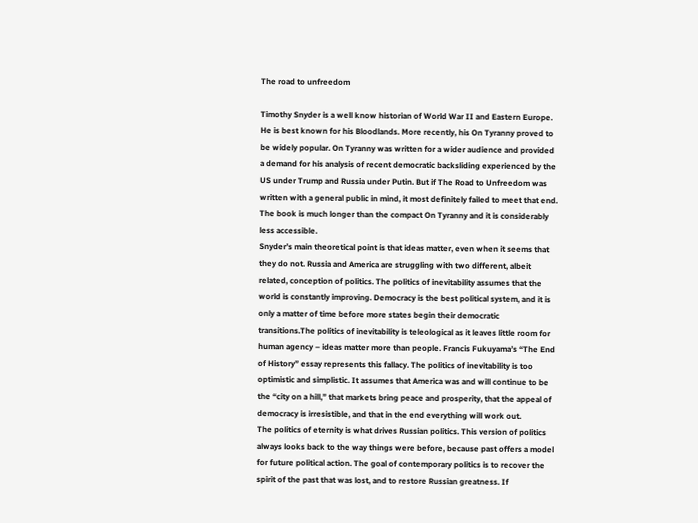The road to unfreedom

Timothy Snyder is a well know historian of World War II and Eastern Europe. He is best known for his Bloodlands. More recently, his On Tyranny proved to be widely popular. On Tyranny was written for a wider audience and provided a demand for his analysis of recent democratic backsliding experienced by the US under Trump and Russia under Putin. But if The Road to Unfreedom was written with a general public in mind, it most definitely failed to meet that end. The book is much longer than the compact On Tyranny and it is considerably less accessible.
Snyder’s main theoretical point is that ideas matter, even when it seems that they do not. Russia and America are struggling with two different, albeit related, conception of politics. The politics of inevitability assumes that the world is constantly improving. Democracy is the best political system, and it is only a matter of time before more states begin their democratic transitions.The politics of inevitability is teleological as it leaves little room for human agency – ideas matter more than people. Francis Fukuyama’s “The End of History” essay represents this fallacy. The politics of inevitability is too optimistic and simplistic. It assumes that America was and will continue to be the “city on a hill,” that markets bring peace and prosperity, that the appeal of democracy is irresistible, and that in the end everything will work out.
The politics of eternity is what drives Russian politics. This version of politics always looks back to the way things were before, because past offers a model for future political action. The goal of contemporary politics is to recover the spirit of the past that was lost, and to restore Russian greatness. If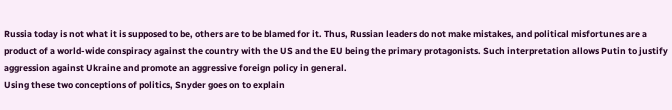Russia today is not what it is supposed to be, others are to be blamed for it. Thus, Russian leaders do not make mistakes, and political misfortunes are a product of a world-wide conspiracy against the country with the US and the EU being the primary protagonists. Such interpretation allows Putin to justify aggression against Ukraine and promote an aggressive foreign policy in general.
Using these two conceptions of politics, Snyder goes on to explain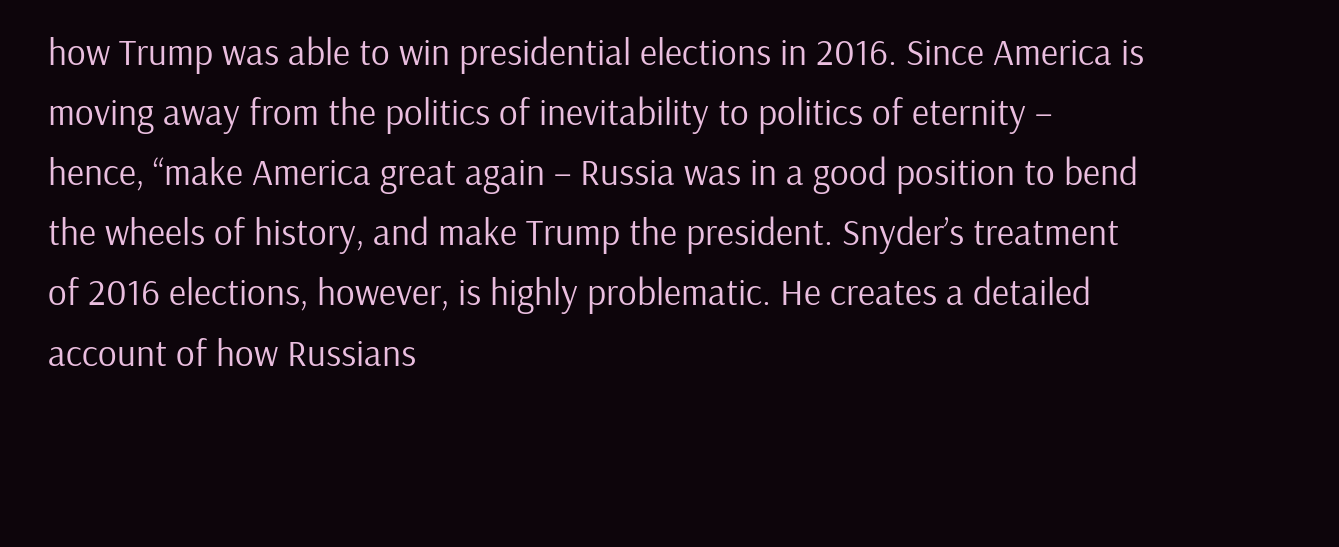how Trump was able to win presidential elections in 2016. Since America is moving away from the politics of inevitability to politics of eternity – hence, “make America great again – Russia was in a good position to bend the wheels of history, and make Trump the president. Snyder’s treatment of 2016 elections, however, is highly problematic. He creates a detailed account of how Russians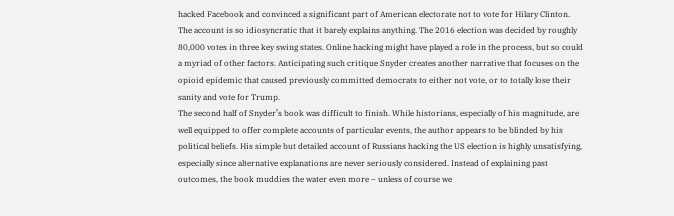hacked Facebook and convinced a significant part of American electorate not to vote for Hilary Clinton. The account is so idiosyncratic that it barely explains anything. The 2016 election was decided by roughly 80,000 votes in three key swing states. Online hacking might have played a role in the process, but so could a myriad of other factors. Anticipating such critique Snyder creates another narrative that focuses on the opioid epidemic that caused previously committed democrats to either not vote, or to totally lose their sanity and vote for Trump.
The second half of Snyder’s book was difficult to finish. While historians, especially of his magnitude, are well equipped to offer complete accounts of particular events, the author appears to be blinded by his political beliefs. His simple but detailed account of Russians hacking the US election is highly unsatisfying, especially since alternative explanations are never seriously considered. Instead of explaining past outcomes, the book muddies the water even more – unless of course we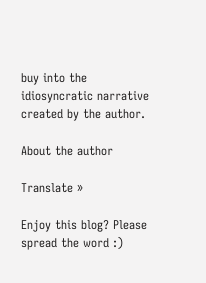buy into the idiosyncratic narrative created by the author.

About the author

Translate »

Enjoy this blog? Please spread the word :)